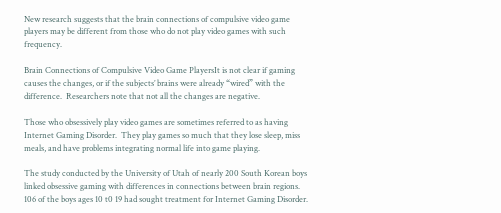New research suggests that the brain connections of compulsive video game players may be different from those who do not play video games with such frequency.

Brain Connections of Compulsive Video Game PlayersIt is not clear if gaming causes the changes, or if the subjects’ brains were already “wired” with the difference.  Researchers note that not all the changes are negative.

Those who obsessively play video games are sometimes referred to as having Internet Gaming Disorder.  They play games so much that they lose sleep, miss meals, and have problems integrating normal life into game playing.

The study conducted by the University of Utah of nearly 200 South Korean boys linked obsessive gaming with differences in connections between brain regions. 106 of the boys ages 10 t0 19 had sought treatment for Internet Gaming Disorder.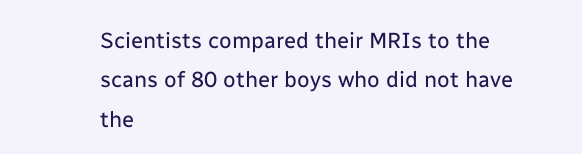Scientists compared their MRIs to the scans of 80 other boys who did not have the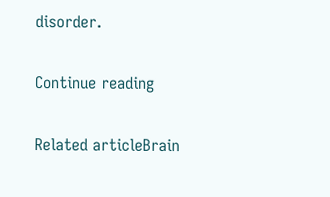disorder.

Continue reading

Related articleBrain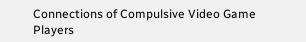Connections of Compulsive Video Game Players